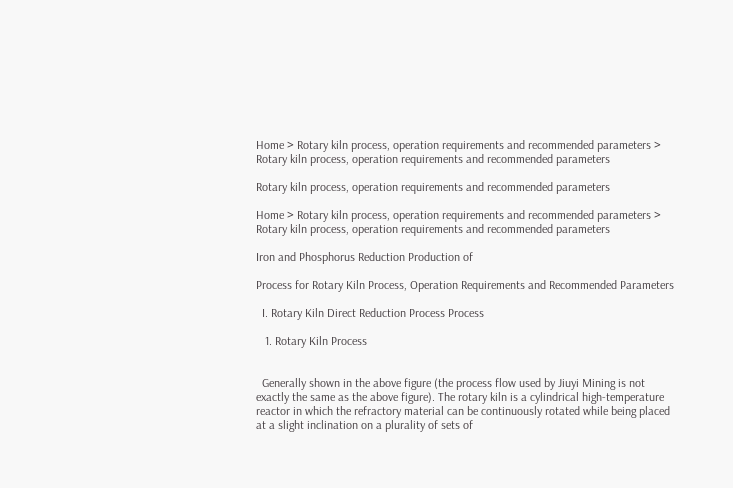Home > Rotary kiln process, operation requirements and recommended parameters > Rotary kiln process, operation requirements and recommended parameters

Rotary kiln process, operation requirements and recommended parameters

Home > Rotary kiln process, operation requirements and recommended parameters > Rotary kiln process, operation requirements and recommended parameters

Iron and Phosphorus Reduction Production of

Process for Rotary Kiln Process, Operation Requirements and Recommended Parameters

  I. Rotary Kiln Direct Reduction Process Process

   1. Rotary Kiln Process


  Generally shown in the above figure (the process flow used by Jiuyi Mining is not exactly the same as the above figure). The rotary kiln is a cylindrical high-temperature reactor in which the refractory material can be continuously rotated while being placed at a slight inclination on a plurality of sets of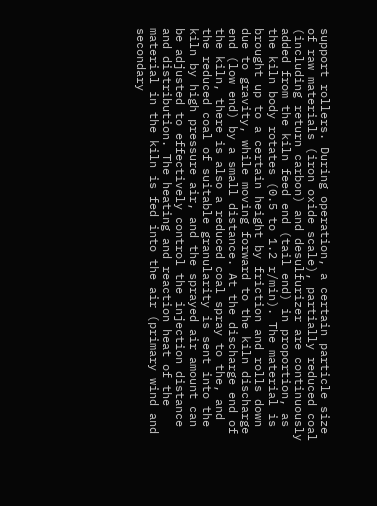support rollers. During operation, a certain particle size of raw materials (iron oxide scale), partially reduced coal (including return carbon) and desulfurizer are continuously added from the kiln feed end (tail end) in proportion, as the kiln body rotates (0.5 to 1.2 r/min). The material is brought up to a certain height by friction and rolls down due to gravity, while moving forward to the kiln discharge end (low end) by a small distance. At the discharge end of the kiln, there is also a reduced coal spray to the, and the reduced coal of suitable granularity is sent into the kiln by high pressure air, and the sprayed air amount can be adjusted to effectively control the injection distance and distribution. The heating and reaction heat of the material in the kiln is fed into the air (primary wind and secondary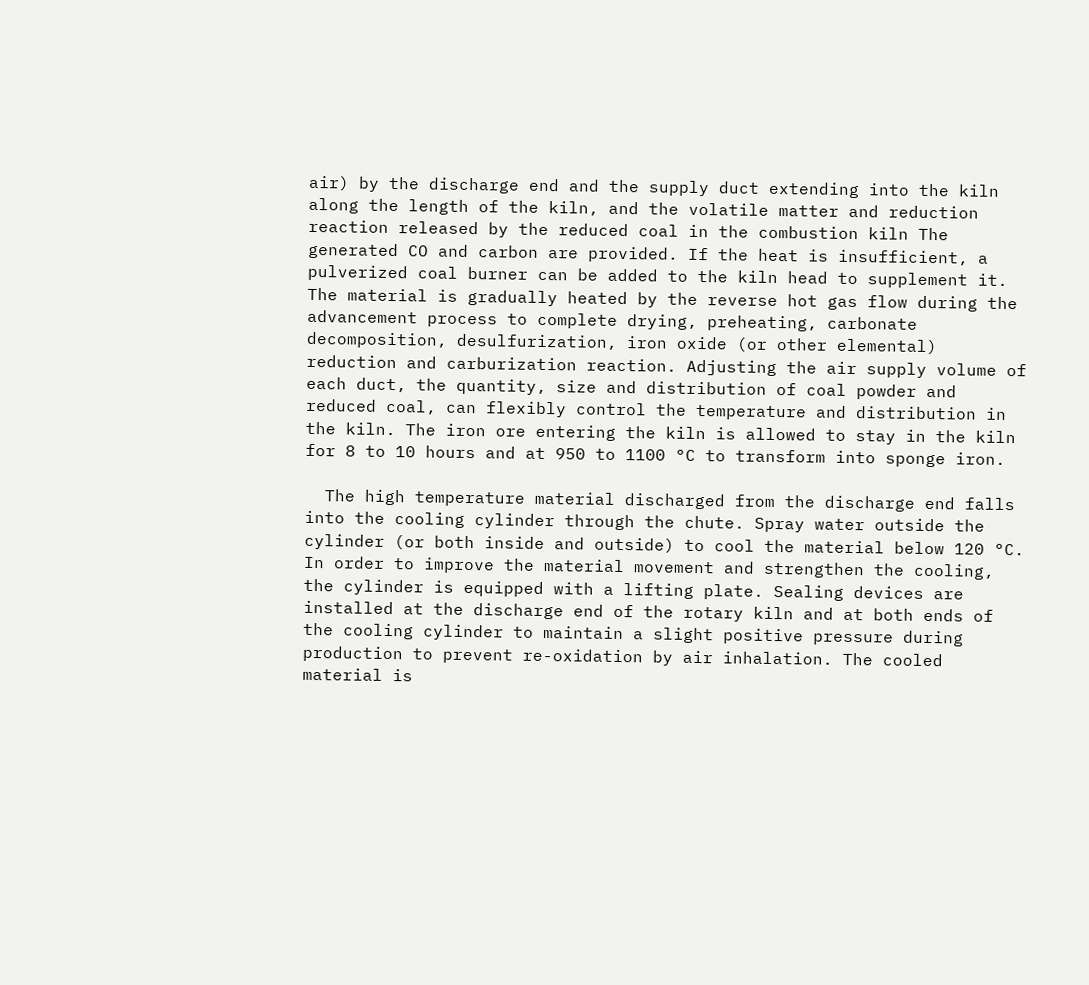air) by the discharge end and the supply duct extending into the kiln along the length of the kiln, and the volatile matter and reduction reaction released by the reduced coal in the combustion kiln The generated CO and carbon are provided. If the heat is insufficient, a pulverized coal burner can be added to the kiln head to supplement it. The material is gradually heated by the reverse hot gas flow during the advancement process to complete drying, preheating, carbonate decomposition, desulfurization, iron oxide (or other elemental) reduction and carburization reaction. Adjusting the air supply volume of each duct, the quantity, size and distribution of coal powder and reduced coal, can flexibly control the temperature and distribution in the kiln. The iron ore entering the kiln is allowed to stay in the kiln for 8 to 10 hours and at 950 to 1100 °C to transform into sponge iron.

  The high temperature material discharged from the discharge end falls into the cooling cylinder through the chute. Spray water outside the cylinder (or both inside and outside) to cool the material below 120 °C. In order to improve the material movement and strengthen the cooling, the cylinder is equipped with a lifting plate. Sealing devices are installed at the discharge end of the rotary kiln and at both ends of the cooling cylinder to maintain a slight positive pressure during production to prevent re-oxidation by air inhalation. The cooled material is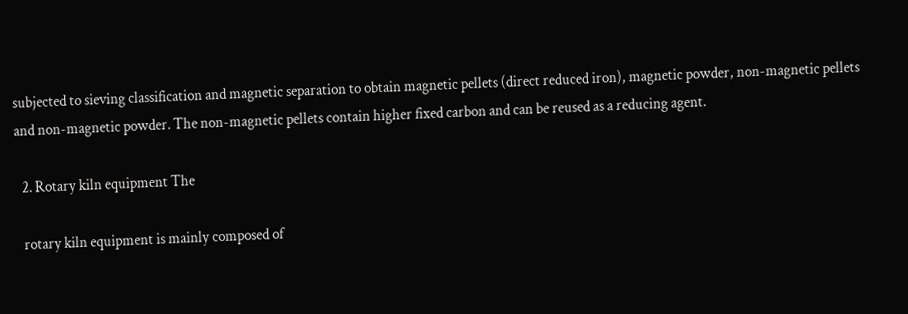subjected to sieving classification and magnetic separation to obtain magnetic pellets (direct reduced iron), magnetic powder, non-magnetic pellets and non-magnetic powder. The non-magnetic pellets contain higher fixed carbon and can be reused as a reducing agent.

  2. Rotary kiln equipment The

  rotary kiln equipment is mainly composed of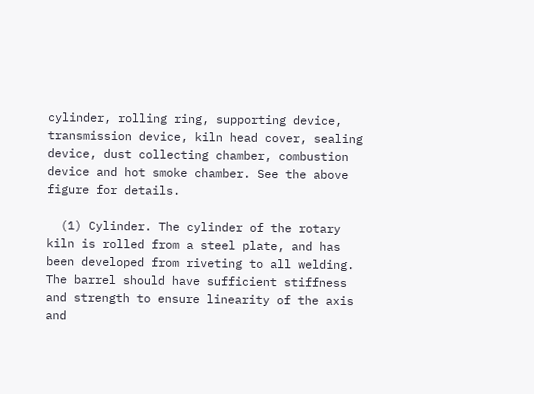cylinder, rolling ring, supporting device, transmission device, kiln head cover, sealing device, dust collecting chamber, combustion device and hot smoke chamber. See the above figure for details.

  (1) Cylinder. The cylinder of the rotary kiln is rolled from a steel plate, and has been developed from riveting to all welding. The barrel should have sufficient stiffness and strength to ensure linearity of the axis and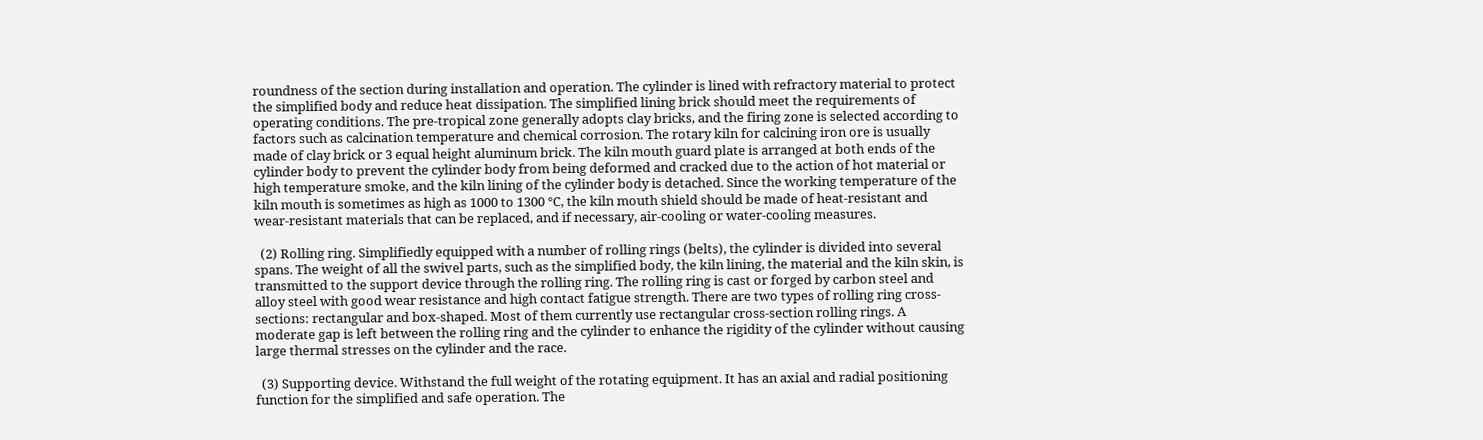roundness of the section during installation and operation. The cylinder is lined with refractory material to protect the simplified body and reduce heat dissipation. The simplified lining brick should meet the requirements of operating conditions. The pre-tropical zone generally adopts clay bricks, and the firing zone is selected according to factors such as calcination temperature and chemical corrosion. The rotary kiln for calcining iron ore is usually made of clay brick or 3 equal height aluminum brick. The kiln mouth guard plate is arranged at both ends of the cylinder body to prevent the cylinder body from being deformed and cracked due to the action of hot material or high temperature smoke, and the kiln lining of the cylinder body is detached. Since the working temperature of the kiln mouth is sometimes as high as 1000 to 1300 °C, the kiln mouth shield should be made of heat-resistant and wear-resistant materials that can be replaced, and if necessary, air-cooling or water-cooling measures.

  (2) Rolling ring. Simplifiedly equipped with a number of rolling rings (belts), the cylinder is divided into several spans. The weight of all the swivel parts, such as the simplified body, the kiln lining, the material and the kiln skin, is transmitted to the support device through the rolling ring. The rolling ring is cast or forged by carbon steel and alloy steel with good wear resistance and high contact fatigue strength. There are two types of rolling ring cross-sections: rectangular and box-shaped. Most of them currently use rectangular cross-section rolling rings. A moderate gap is left between the rolling ring and the cylinder to enhance the rigidity of the cylinder without causing large thermal stresses on the cylinder and the race.

  (3) Supporting device. Withstand the full weight of the rotating equipment. It has an axial and radial positioning function for the simplified and safe operation. The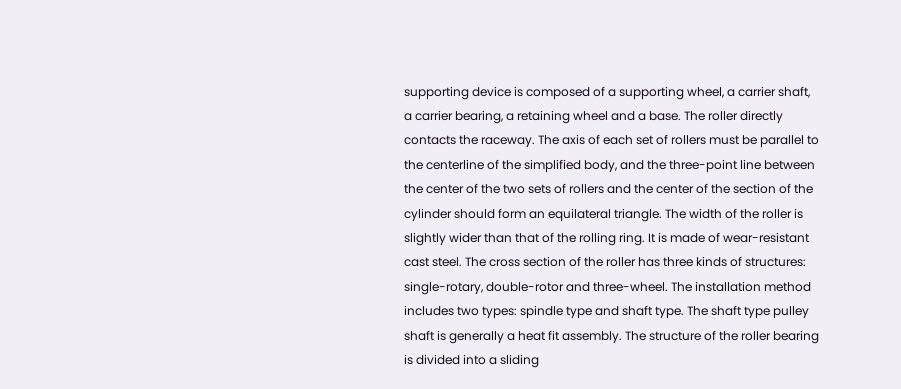supporting device is composed of a supporting wheel, a carrier shaft, a carrier bearing, a retaining wheel and a base. The roller directly contacts the raceway. The axis of each set of rollers must be parallel to the centerline of the simplified body, and the three-point line between the center of the two sets of rollers and the center of the section of the cylinder should form an equilateral triangle. The width of the roller is slightly wider than that of the rolling ring. It is made of wear-resistant cast steel. The cross section of the roller has three kinds of structures: single-rotary, double-rotor and three-wheel. The installation method includes two types: spindle type and shaft type. The shaft type pulley shaft is generally a heat fit assembly. The structure of the roller bearing is divided into a sliding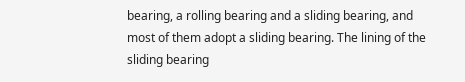bearing, a rolling bearing and a sliding bearing, and most of them adopt a sliding bearing. The lining of the sliding bearing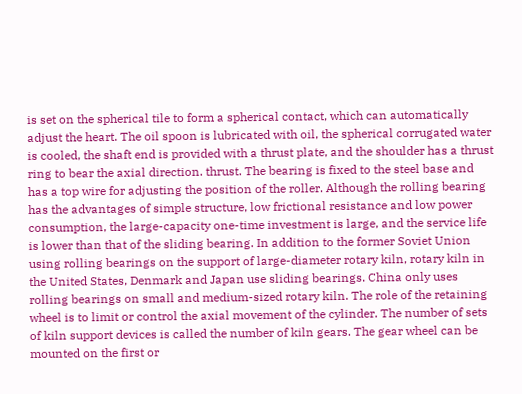is set on the spherical tile to form a spherical contact, which can automatically adjust the heart. The oil spoon is lubricated with oil, the spherical corrugated water is cooled, the shaft end is provided with a thrust plate, and the shoulder has a thrust ring to bear the axial direction. thrust. The bearing is fixed to the steel base and has a top wire for adjusting the position of the roller. Although the rolling bearing has the advantages of simple structure, low frictional resistance and low power consumption, the large-capacity one-time investment is large, and the service life is lower than that of the sliding bearing. In addition to the former Soviet Union using rolling bearings on the support of large-diameter rotary kiln, rotary kiln in the United States, Denmark and Japan use sliding bearings. China only uses rolling bearings on small and medium-sized rotary kiln. The role of the retaining wheel is to limit or control the axial movement of the cylinder. The number of sets of kiln support devices is called the number of kiln gears. The gear wheel can be mounted on the first or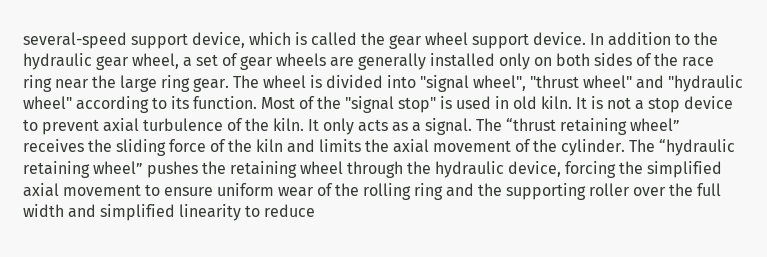several-speed support device, which is called the gear wheel support device. In addition to the hydraulic gear wheel, a set of gear wheels are generally installed only on both sides of the race ring near the large ring gear. The wheel is divided into "signal wheel", "thrust wheel" and "hydraulic wheel" according to its function. Most of the "signal stop" is used in old kiln. It is not a stop device to prevent axial turbulence of the kiln. It only acts as a signal. The “thrust retaining wheel” receives the sliding force of the kiln and limits the axial movement of the cylinder. The “hydraulic retaining wheel” pushes the retaining wheel through the hydraulic device, forcing the simplified axial movement to ensure uniform wear of the rolling ring and the supporting roller over the full width and simplified linearity to reduce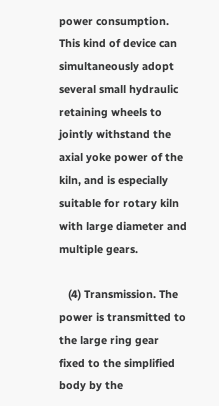power consumption. This kind of device can simultaneously adopt several small hydraulic retaining wheels to jointly withstand the axial yoke power of the kiln, and is especially suitable for rotary kiln with large diameter and multiple gears.

   (4) Transmission. The power is transmitted to the large ring gear fixed to the simplified body by the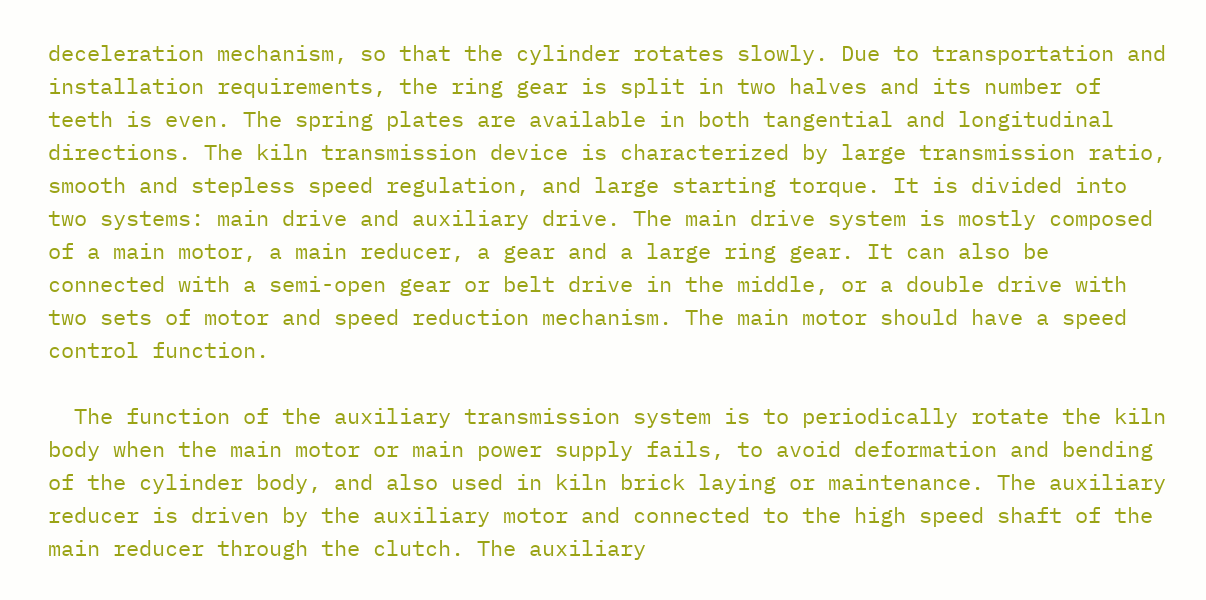deceleration mechanism, so that the cylinder rotates slowly. Due to transportation and installation requirements, the ring gear is split in two halves and its number of teeth is even. The spring plates are available in both tangential and longitudinal directions. The kiln transmission device is characterized by large transmission ratio, smooth and stepless speed regulation, and large starting torque. It is divided into two systems: main drive and auxiliary drive. The main drive system is mostly composed of a main motor, a main reducer, a gear and a large ring gear. It can also be connected with a semi-open gear or belt drive in the middle, or a double drive with two sets of motor and speed reduction mechanism. The main motor should have a speed control function.

  The function of the auxiliary transmission system is to periodically rotate the kiln body when the main motor or main power supply fails, to avoid deformation and bending of the cylinder body, and also used in kiln brick laying or maintenance. The auxiliary reducer is driven by the auxiliary motor and connected to the high speed shaft of the main reducer through the clutch. The auxiliary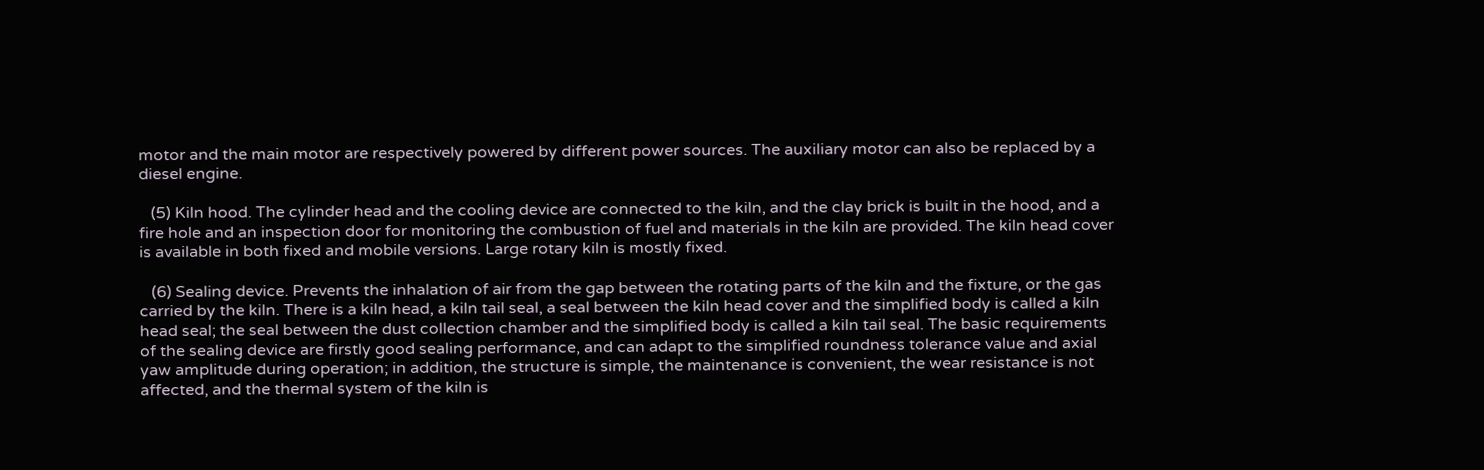motor and the main motor are respectively powered by different power sources. The auxiliary motor can also be replaced by a diesel engine.

   (5) Kiln hood. The cylinder head and the cooling device are connected to the kiln, and the clay brick is built in the hood, and a fire hole and an inspection door for monitoring the combustion of fuel and materials in the kiln are provided. The kiln head cover is available in both fixed and mobile versions. Large rotary kiln is mostly fixed.

   (6) Sealing device. Prevents the inhalation of air from the gap between the rotating parts of the kiln and the fixture, or the gas carried by the kiln. There is a kiln head, a kiln tail seal, a seal between the kiln head cover and the simplified body is called a kiln head seal; the seal between the dust collection chamber and the simplified body is called a kiln tail seal. The basic requirements of the sealing device are firstly good sealing performance, and can adapt to the simplified roundness tolerance value and axial yaw amplitude during operation; in addition, the structure is simple, the maintenance is convenient, the wear resistance is not affected, and the thermal system of the kiln is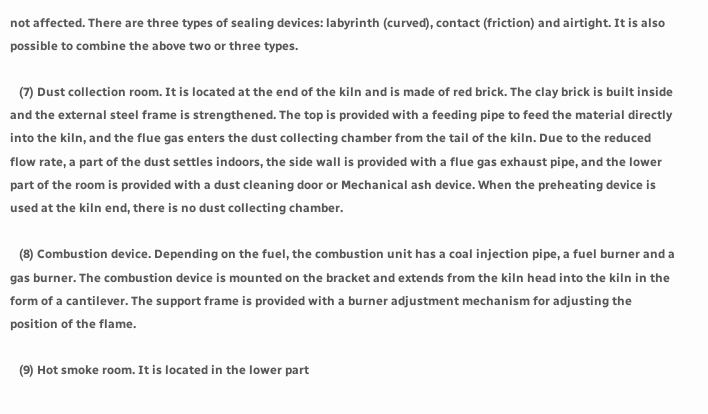not affected. There are three types of sealing devices: labyrinth (curved), contact (friction) and airtight. It is also possible to combine the above two or three types.

   (7) Dust collection room. It is located at the end of the kiln and is made of red brick. The clay brick is built inside and the external steel frame is strengthened. The top is provided with a feeding pipe to feed the material directly into the kiln, and the flue gas enters the dust collecting chamber from the tail of the kiln. Due to the reduced flow rate, a part of the dust settles indoors, the side wall is provided with a flue gas exhaust pipe, and the lower part of the room is provided with a dust cleaning door or Mechanical ash device. When the preheating device is used at the kiln end, there is no dust collecting chamber.

   (8) Combustion device. Depending on the fuel, the combustion unit has a coal injection pipe, a fuel burner and a gas burner. The combustion device is mounted on the bracket and extends from the kiln head into the kiln in the form of a cantilever. The support frame is provided with a burner adjustment mechanism for adjusting the position of the flame.

   (9) Hot smoke room. It is located in the lower part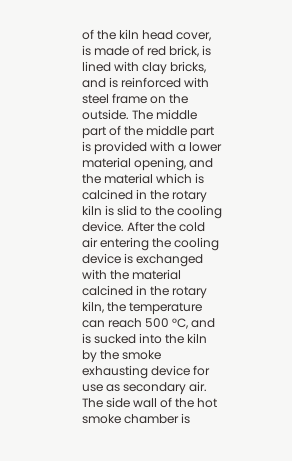of the kiln head cover, is made of red brick, is lined with clay bricks, and is reinforced with steel frame on the outside. The middle part of the middle part is provided with a lower material opening, and the material which is calcined in the rotary kiln is slid to the cooling device. After the cold air entering the cooling device is exchanged with the material calcined in the rotary kiln, the temperature can reach 500 °C, and is sucked into the kiln by the smoke exhausting device for use as secondary air. The side wall of the hot smoke chamber is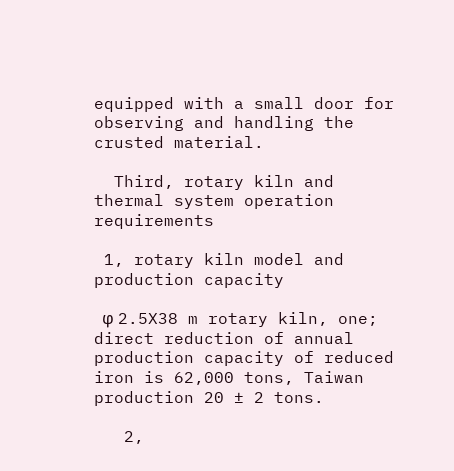equipped with a small door for observing and handling the crusted material.

  Third, rotary kiln and thermal system operation requirements

 1, rotary kiln model and production capacity

  φ 2.5X38 m rotary kiln, one; direct reduction of annual production capacity of reduced iron is 62,000 tons, Taiwan production 20 ± 2 tons.

   2,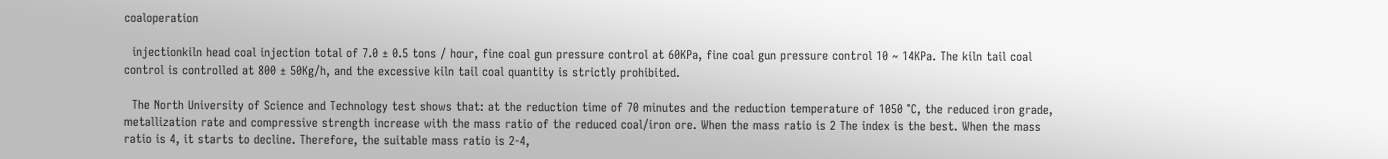coaloperation

  injectionkiln head coal injection total of 7.0 ± 0.5 tons / hour, fine coal gun pressure control at 60KPa, fine coal gun pressure control 10 ~ 14KPa. The kiln tail coal control is controlled at 800 ± 50Kg/h, and the excessive kiln tail coal quantity is strictly prohibited.

  The North University of Science and Technology test shows that: at the reduction time of 70 minutes and the reduction temperature of 1050 °C, the reduced iron grade, metallization rate and compressive strength increase with the mass ratio of the reduced coal/iron ore. When the mass ratio is 2 The index is the best. When the mass ratio is 4, it starts to decline. Therefore, the suitable mass ratio is 2-4,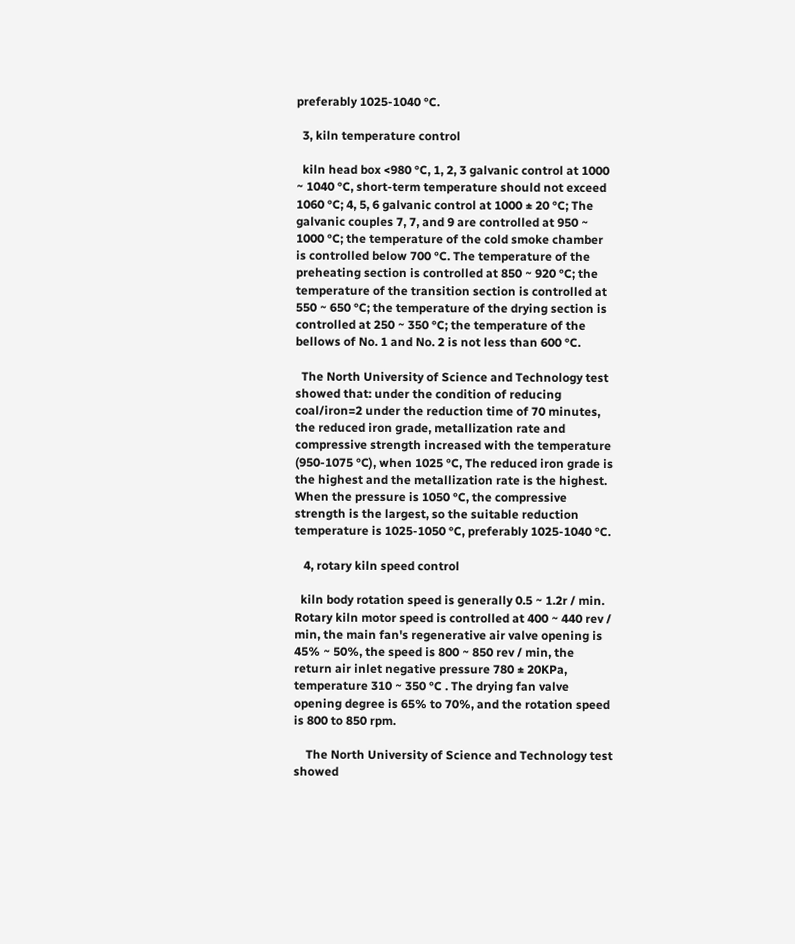preferably 1025-1040 °C.

  3, kiln temperature control

  kiln head box <980 °C, 1, 2, 3 galvanic control at 1000 ~ 1040 °C, short-term temperature should not exceed 1060 °C; 4, 5, 6 galvanic control at 1000 ± 20 °C; The galvanic couples 7, 7, and 9 are controlled at 950 ~ 1000 °C; the temperature of the cold smoke chamber is controlled below 700 °C. The temperature of the preheating section is controlled at 850 ~ 920 °C; the temperature of the transition section is controlled at 550 ~ 650 °C; the temperature of the drying section is controlled at 250 ~ 350 °C; the temperature of the bellows of No. 1 and No. 2 is not less than 600 °C.

  The North University of Science and Technology test showed that: under the condition of reducing coal/iron=2 under the reduction time of 70 minutes, the reduced iron grade, metallization rate and compressive strength increased with the temperature (950-1075 °C), when 1025 °C, The reduced iron grade is the highest and the metallization rate is the highest. When the pressure is 1050 °C, the compressive strength is the largest, so the suitable reduction temperature is 1025-1050 °C, preferably 1025-1040 °C.

   4, rotary kiln speed control

  kiln body rotation speed is generally 0.5 ~ 1.2r / min. Rotary kiln motor speed is controlled at 400 ~ 440 rev / min, the main fan's regenerative air valve opening is 45% ~ 50%, the speed is 800 ~ 850 rev / min, the return air inlet negative pressure 780 ± 20KPa, temperature 310 ~ 350 °C . The drying fan valve opening degree is 65% to 70%, and the rotation speed is 800 to 850 rpm.

    The North University of Science and Technology test showed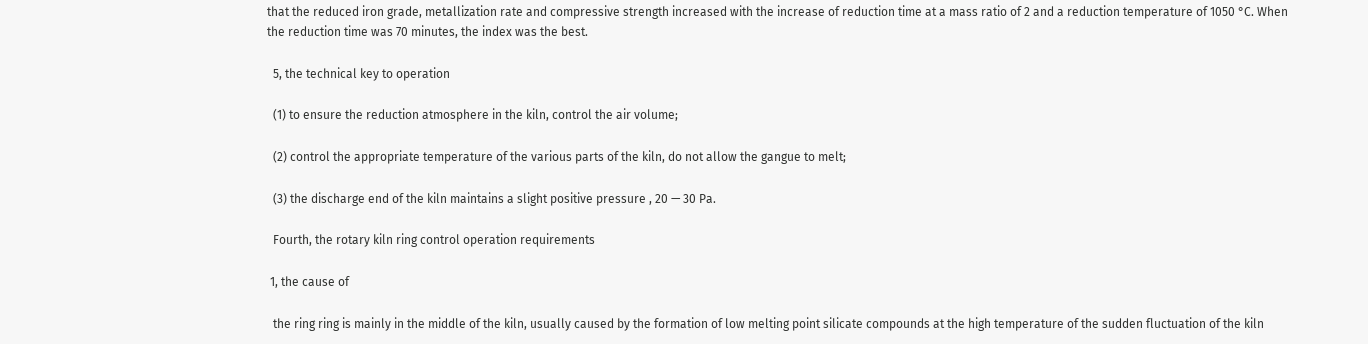that the reduced iron grade, metallization rate and compressive strength increased with the increase of reduction time at a mass ratio of 2 and a reduction temperature of 1050 °C. When the reduction time was 70 minutes, the index was the best.

  5, the technical key to operation

  (1) to ensure the reduction atmosphere in the kiln, control the air volume;

  (2) control the appropriate temperature of the various parts of the kiln, do not allow the gangue to melt;

  (3) the discharge end of the kiln maintains a slight positive pressure , 20 — 30 Pa.

  Fourth, the rotary kiln ring control operation requirements

 1, the cause of

  the ring ring is mainly in the middle of the kiln, usually caused by the formation of low melting point silicate compounds at the high temperature of the sudden fluctuation of the kiln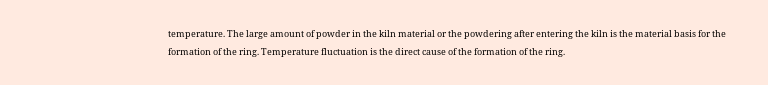temperature. The large amount of powder in the kiln material or the powdering after entering the kiln is the material basis for the formation of the ring. Temperature fluctuation is the direct cause of the formation of the ring.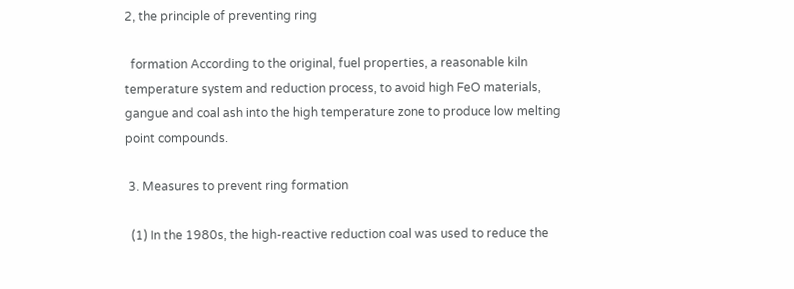2, the principle of preventing ring

  formation According to the original, fuel properties, a reasonable kiln temperature system and reduction process, to avoid high FeO materials, gangue and coal ash into the high temperature zone to produce low melting point compounds.

 3. Measures to prevent ring formation

  (1) In the 1980s, the high-reactive reduction coal was used to reduce the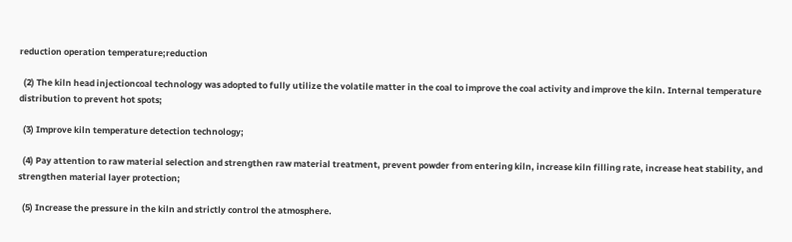reduction operation temperature;reduction

  (2) The kiln head injectioncoal technology was adopted to fully utilize the volatile matter in the coal to improve the coal activity and improve the kiln. Internal temperature distribution to prevent hot spots;

  (3) Improve kiln temperature detection technology;

  (4) Pay attention to raw material selection and strengthen raw material treatment, prevent powder from entering kiln, increase kiln filling rate, increase heat stability, and strengthen material layer protection;

  (5) Increase the pressure in the kiln and strictly control the atmosphere.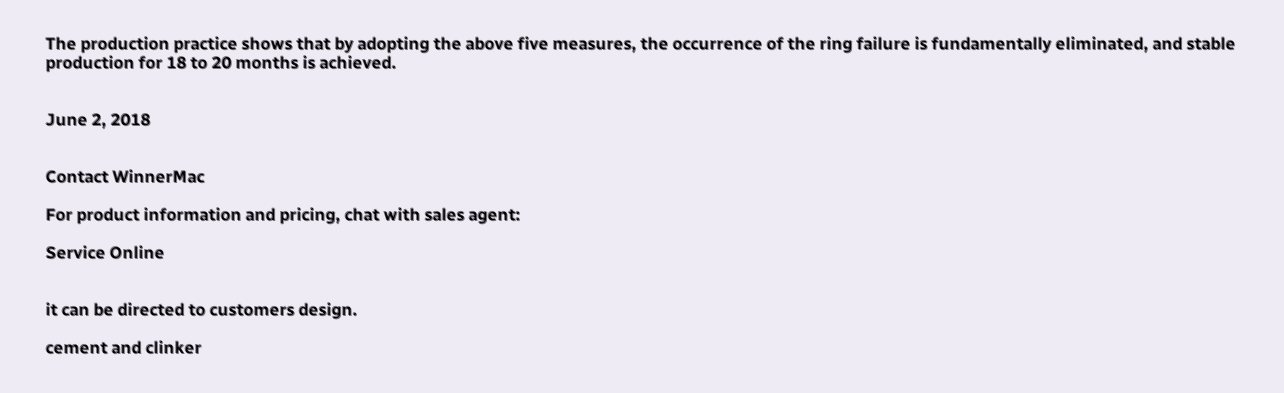The production practice shows that by adopting the above five measures, the occurrence of the ring failure is fundamentally eliminated, and stable production for 18 to 20 months is achieved.


June 2, 2018


Contact WinnerMac

For product information and pricing, chat with sales agent:

Service Online


it can be directed to customers design.

cement and clinker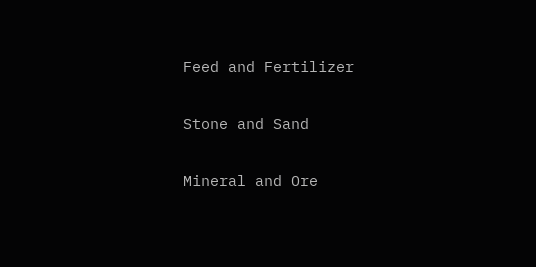Feed and Fertilizer

Stone and Sand

Mineral and Ore